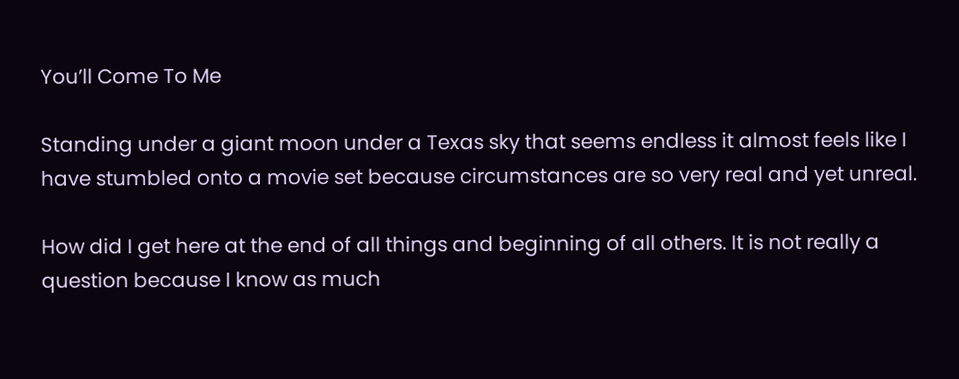You’ll Come To Me

Standing under a giant moon under a Texas sky that seems endless it almost feels like I have stumbled onto a movie set because circumstances are so very real and yet unreal.

How did I get here at the end of all things and beginning of all others. It is not really a question because I know as much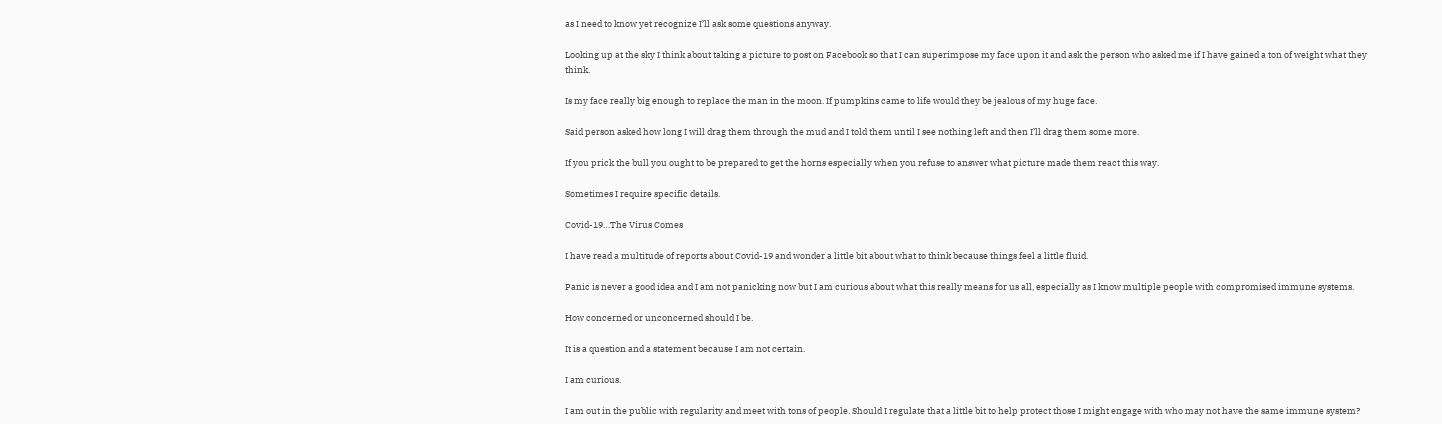as I need to know yet recognize I’ll ask some questions anyway.

Looking up at the sky I think about taking a picture to post on Facebook so that I can superimpose my face upon it and ask the person who asked me if I have gained a ton of weight what they think.

Is my face really big enough to replace the man in the moon. If pumpkins came to life would they be jealous of my huge face.

Said person asked how long I will drag them through the mud and I told them until I see nothing left and then I’ll drag them some more.

If you prick the bull you ought to be prepared to get the horns especially when you refuse to answer what picture made them react this way.

Sometimes I require specific details.

Covid-19…The Virus Comes

I have read a multitude of reports about Covid-19 and wonder a little bit about what to think because things feel a little fluid.

Panic is never a good idea and I am not panicking now but I am curious about what this really means for us all, especially as I know multiple people with compromised immune systems.

How concerned or unconcerned should I be.

It is a question and a statement because I am not certain.

I am curious.

I am out in the public with regularity and meet with tons of people. Should I regulate that a little bit to help protect those I might engage with who may not have the same immune system?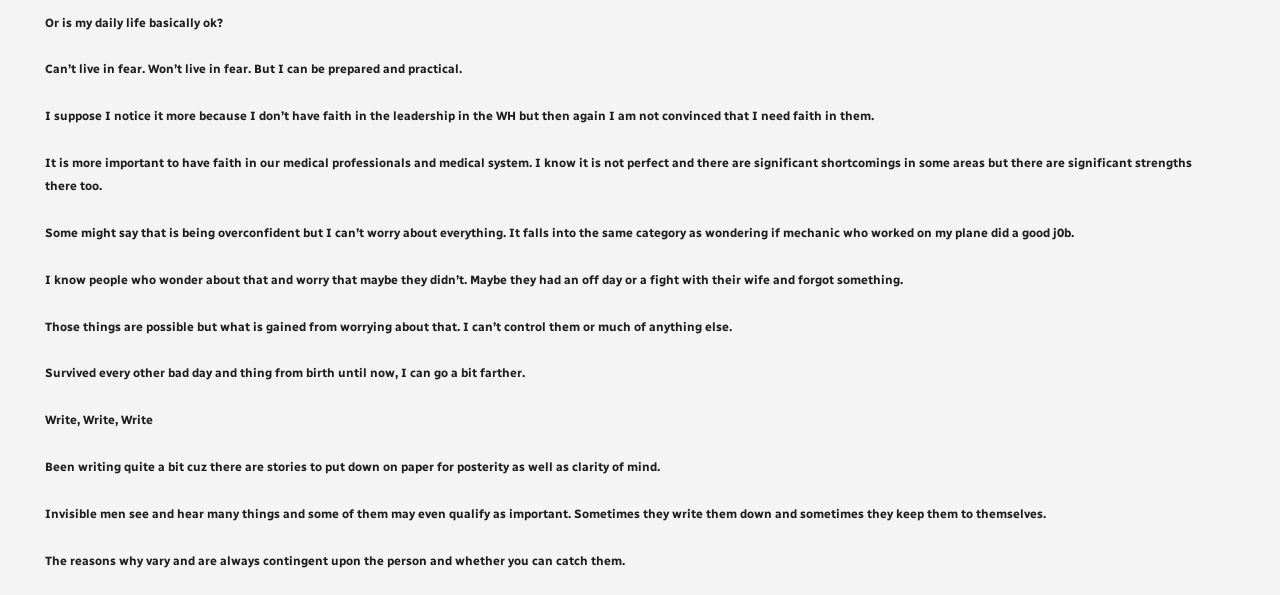Or is my daily life basically ok?

Can’t live in fear. Won’t live in fear. But I can be prepared and practical.

I suppose I notice it more because I don’t have faith in the leadership in the WH but then again I am not convinced that I need faith in them.

It is more important to have faith in our medical professionals and medical system. I know it is not perfect and there are significant shortcomings in some areas but there are significant strengths there too.

Some might say that is being overconfident but I can’t worry about everything. It falls into the same category as wondering if mechanic who worked on my plane did a good j0b.

I know people who wonder about that and worry that maybe they didn’t. Maybe they had an off day or a fight with their wife and forgot something.

Those things are possible but what is gained from worrying about that. I can’t control them or much of anything else.

Survived every other bad day and thing from birth until now, I can go a bit farther.

Write, Write, Write

Been writing quite a bit cuz there are stories to put down on paper for posterity as well as clarity of mind.

Invisible men see and hear many things and some of them may even qualify as important. Sometimes they write them down and sometimes they keep them to themselves.

The reasons why vary and are always contingent upon the person and whether you can catch them.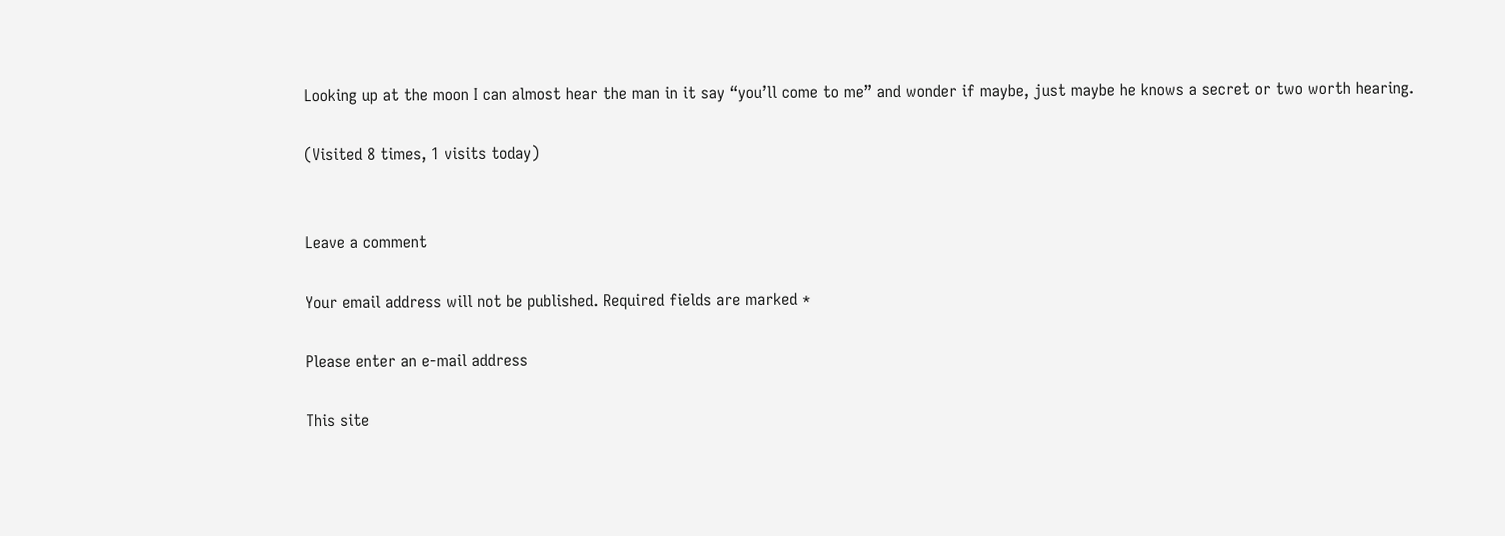Looking up at the moon I can almost hear the man in it say “you’ll come to me” and wonder if maybe, just maybe he knows a secret or two worth hearing.

(Visited 8 times, 1 visits today)


Leave a comment

Your email address will not be published. Required fields are marked *

Please enter an e-mail address

This site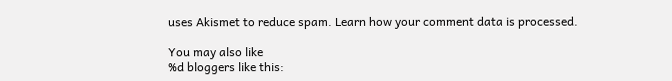uses Akismet to reduce spam. Learn how your comment data is processed.

You may also like
%d bloggers like this: